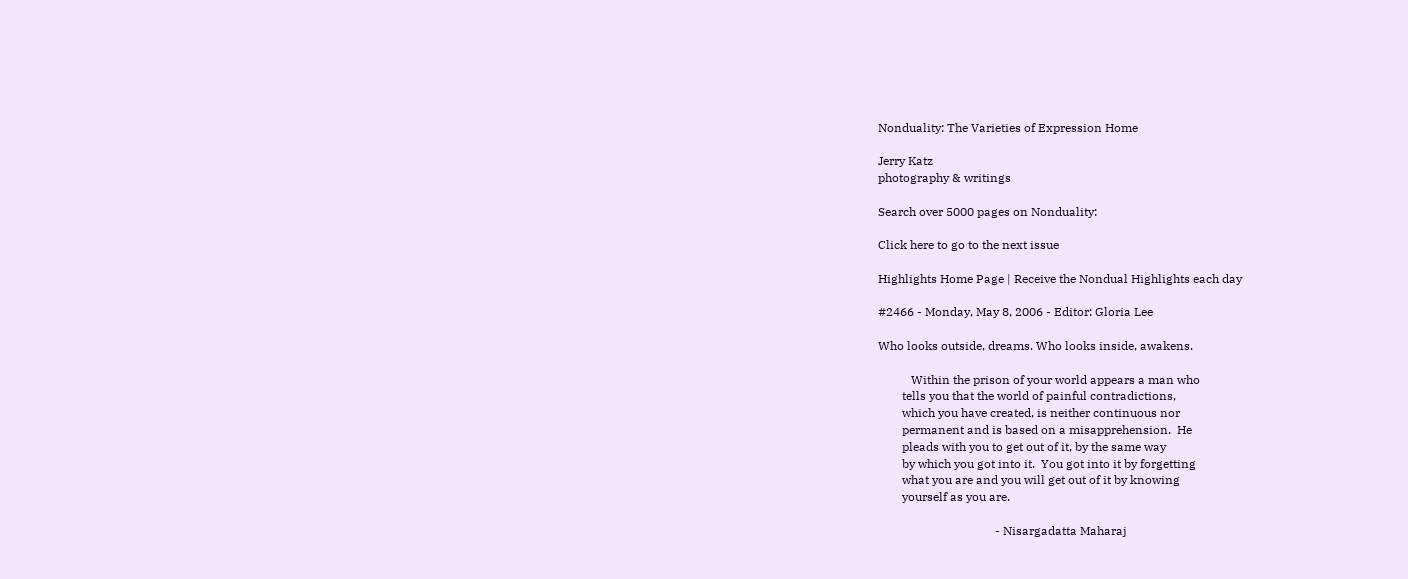Nonduality: The Varieties of Expression Home

Jerry Katz
photography & writings

Search over 5000 pages on Nonduality:

Click here to go to the next issue

Highlights Home Page | Receive the Nondual Highlights each day

#2466 - Monday, May 8, 2006 - Editor: Gloria Lee

Who looks outside, dreams. Who looks inside, awakens.

           Within the prison of your world appears a man who
        tells you that the world of painful contradictions,
        which you have created, is neither continuous nor
        permanent and is based on a misapprehension.  He
        pleads with you to get out of it, by the same way
        by which you got into it.  You got into it by forgetting
        what you are and you will get out of it by knowing
        yourself as you are.

                                       - Nisargadatta Maharaj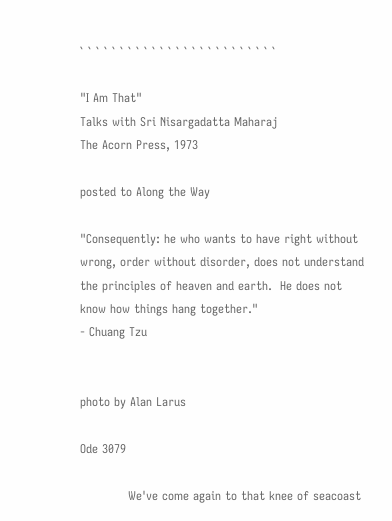` ` ` ` ` ` ` ` ` ` ` ` ` ` ` ` ` ` ` ` ` ` ` ` `

"I Am That"
Talks with Sri Nisargadatta Maharaj
The Acorn Press, 1973

posted to Along the Way

"Consequently: he who wants to have right without
wrong, order without disorder, does not understand
the principles of heaven and earth.  He does not
know how things hang together."
- Chuang Tzu


photo by Alan Larus

Ode 3079

            We've come again to that knee of seacoast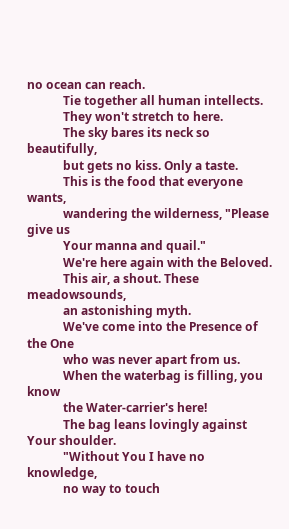no ocean can reach.
            Tie together all human intellects.
            They won't stretch to here.
            The sky bares its neck so beautifully,
            but gets no kiss. Only a taste.
            This is the food that everyone wants,
            wandering the wilderness, "Please give us
            Your manna and quail."
            We're here again with the Beloved.
            This air, a shout. These meadowsounds,
            an astonishing myth.
            We've come into the Presence of the One
            who was never apart from us.
            When the waterbag is filling, you know
            the Water-carrier's here!
            The bag leans lovingly against Your shoulder.
            "Without You I have no knowledge,
            no way to touch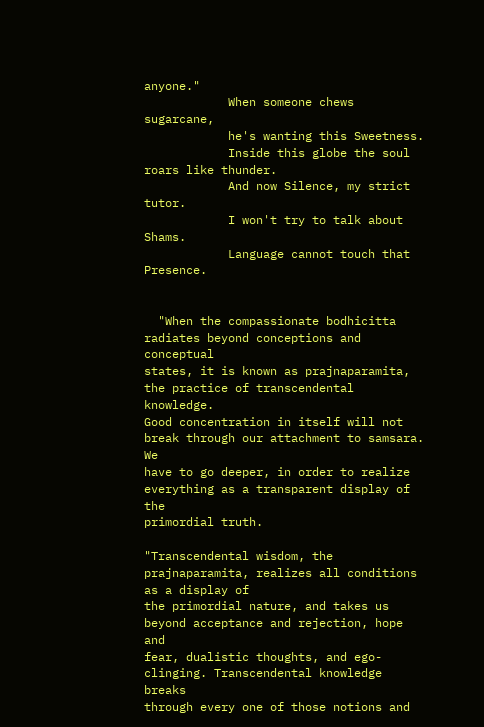anyone."
            When someone chews sugarcane,
            he's wanting this Sweetness.
            Inside this globe the soul roars like thunder.
            And now Silence, my strict tutor.
            I won't try to talk about Shams.
            Language cannot touch that Presence.


  "When the compassionate bodhicitta radiates beyond conceptions and conceptual
states, it is known as prajnaparamita, the practice of transcendental knowledge.
Good concentration in itself will not break through our attachment to samsara. We
have to go deeper, in order to realize everything as a transparent display of the
primordial truth.

"Transcendental wisdom, the prajnaparamita, realizes all conditions as a display of
the primordial nature, and takes us beyond acceptance and rejection, hope and
fear, dualistic thoughts, and ego-clinging. Transcendental knowledge breaks
through every one of those notions and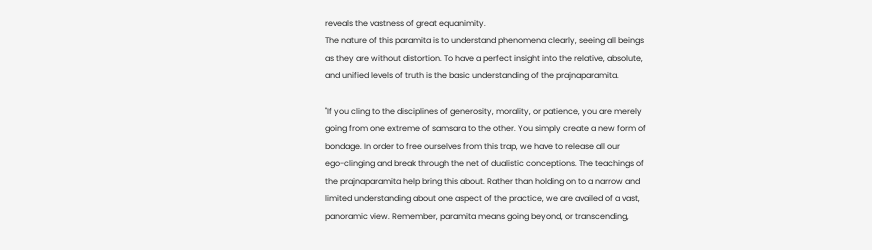reveals the vastness of great equanimity.
The nature of this paramita is to understand phenomena clearly, seeing all beings
as they are without distortion. To have a perfect insight into the relative, absolute,
and unified levels of truth is the basic understanding of the prajnaparamita.

"If you cling to the disciplines of generosity, morality, or patience, you are merely
going from one extreme of samsara to the other. You simply create a new form of
bondage. In order to free ourselves from this trap, we have to release all our
ego-clinging and break through the net of dualistic conceptions. The teachings of
the prajnaparamita help bring this about. Rather than holding on to a narrow and
limited understanding about one aspect of the practice, we are availed of a vast,
panoramic view. Remember, paramita means going beyond, or transcending,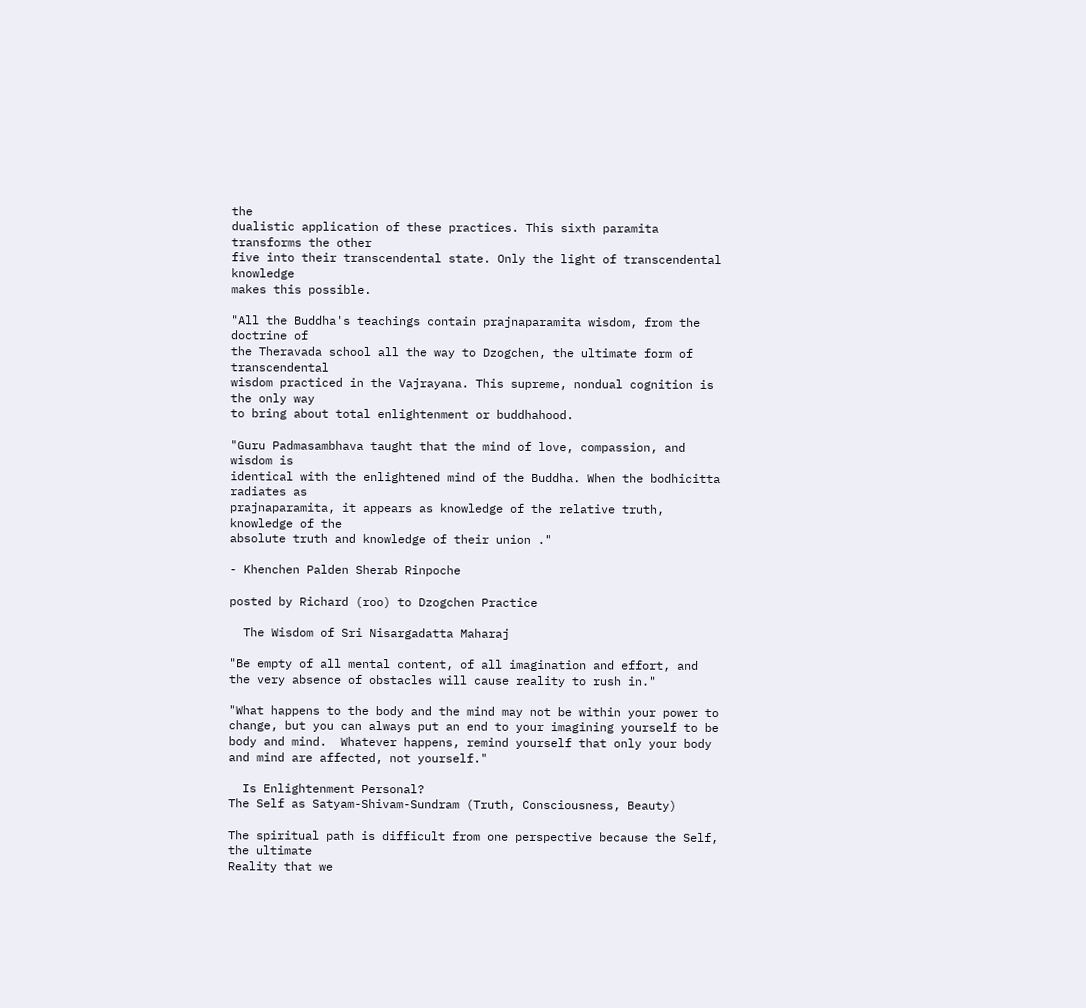the
dualistic application of these practices. This sixth paramita transforms the other
five into their transcendental state. Only the light of transcendental knowledge
makes this possible.

"All the Buddha's teachings contain prajnaparamita wisdom, from the doctrine of
the Theravada school all the way to Dzogchen, the ultimate form of transcendental
wisdom practiced in the Vajrayana. This supreme, nondual cognition is the only way
to bring about total enlightenment or buddhahood.

"Guru Padmasambhava taught that the mind of love, compassion, and wisdom is
identical with the enlightened mind of the Buddha. When the bodhicitta radiates as
prajnaparamita, it appears as knowledge of the relative truth, knowledge of the
absolute truth and knowledge of their union ."

- Khenchen Palden Sherab Rinpoche

posted by Richard (roo) to Dzogchen Practice

  The Wisdom of Sri Nisargadatta Maharaj

"Be empty of all mental content, of all imagination and effort, and
the very absence of obstacles will cause reality to rush in."

"What happens to the body and the mind may not be within your power to
change, but you can always put an end to your imagining yourself to be
body and mind.  Whatever happens, remind yourself that only your body
and mind are affected, not yourself."

  Is Enlightenment Personal?
The Self as Satyam-Shivam-Sundram (Truth, Consciousness, Beauty)

The spiritual path is difficult from one perspective because the Self, the ultimate
Reality that we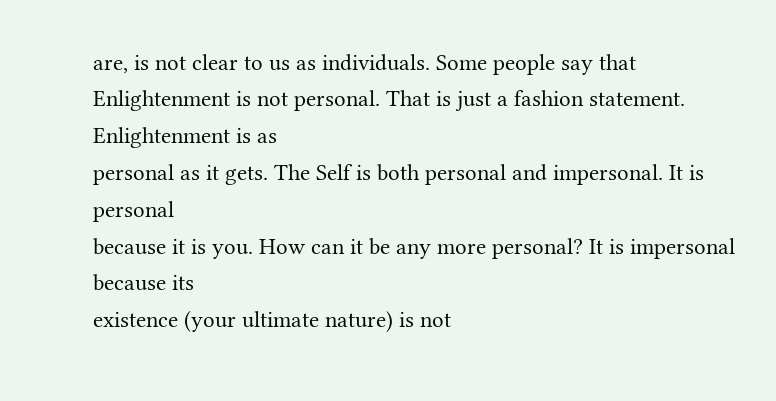are, is not clear to us as individuals. Some people say that
Enlightenment is not personal. That is just a fashion statement. Enlightenment is as
personal as it gets. The Self is both personal and impersonal. It is personal
because it is you. How can it be any more personal? It is impersonal because its
existence (your ultimate nature) is not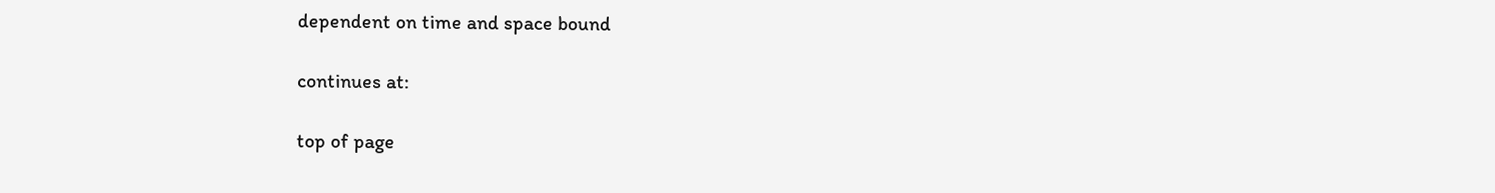dependent on time and space bound

continues at:

top of page